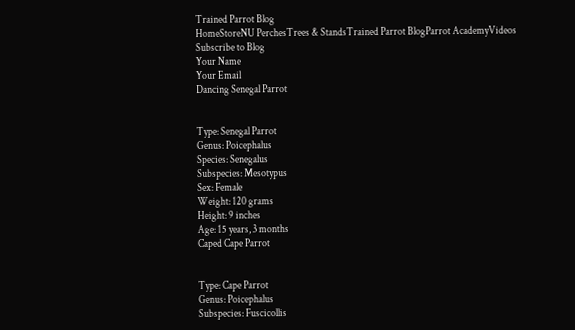Trained Parrot Blog
HomeStoreNU PerchesTrees & StandsTrained Parrot BlogParrot AcademyVideos
Subscribe to Blog
Your Name
Your Email
Dancing Senegal Parrot


Type: Senegal Parrot
Genus: Poicephalus
Species: Senegalus
Subspecies: Mesotypus
Sex: Female
Weight: 120 grams
Height: 9 inches
Age: 15 years, 3 months
Caped Cape Parrot


Type: Cape Parrot
Genus: Poicephalus
Subspecies: Fuscicollis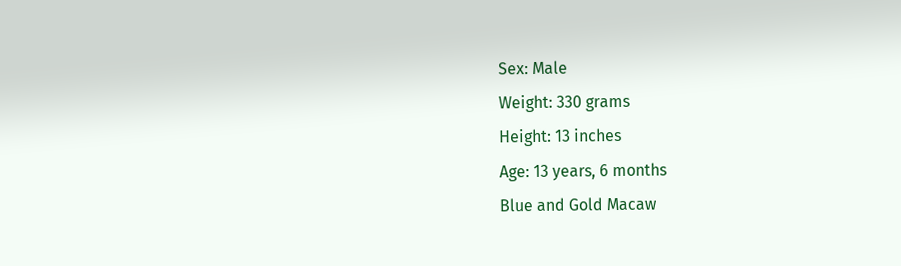Sex: Male
Weight: 330 grams
Height: 13 inches
Age: 13 years, 6 months
Blue and Gold Macaw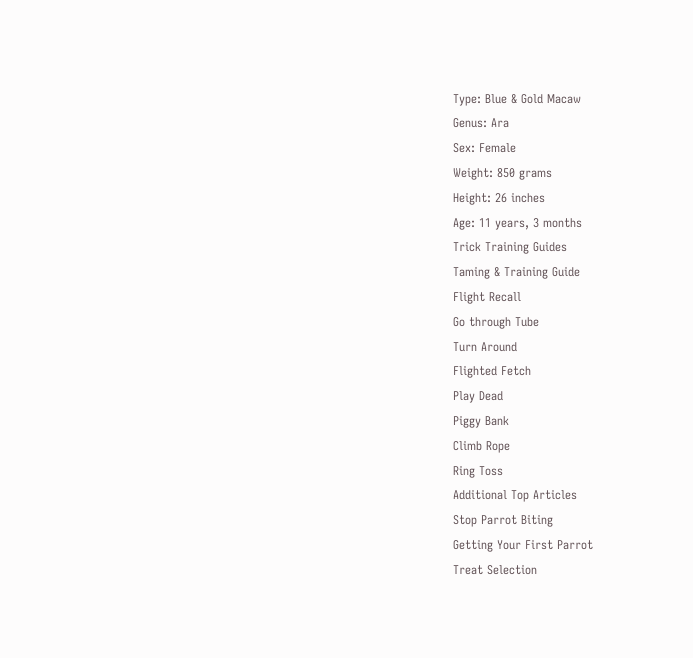Type: Blue & Gold Macaw
Genus: Ara
Sex: Female
Weight: 850 grams
Height: 26 inches
Age: 11 years, 3 months
Trick Training Guides
Taming & Training Guide
Flight Recall
Go through Tube
Turn Around
Flighted Fetch
Play Dead
Piggy Bank
Climb Rope
Ring Toss
Additional Top Articles
Stop Parrot Biting
Getting Your First Parrot
Treat Selection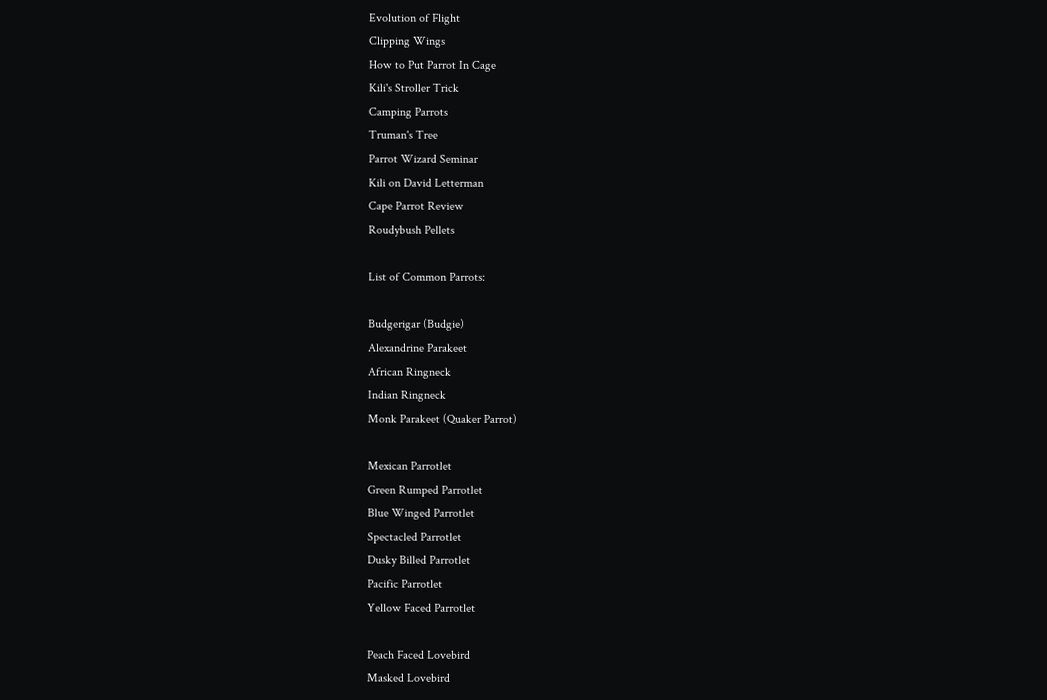Evolution of Flight
Clipping Wings
How to Put Parrot In Cage
Kili's Stroller Trick
Camping Parrots
Truman's Tree
Parrot Wizard Seminar
Kili on David Letterman
Cape Parrot Review
Roudybush Pellets

List of Common Parrots:

Budgerigar (Budgie)
Alexandrine Parakeet
African Ringneck
Indian Ringneck
Monk Parakeet (Quaker Parrot)

Mexican Parrotlet
Green Rumped Parrotlet
Blue Winged Parrotlet
Spectacled Parrotlet
Dusky Billed Parrotlet
Pacific Parrotlet
Yellow Faced Parrotlet

Peach Faced Lovebird
Masked Lovebird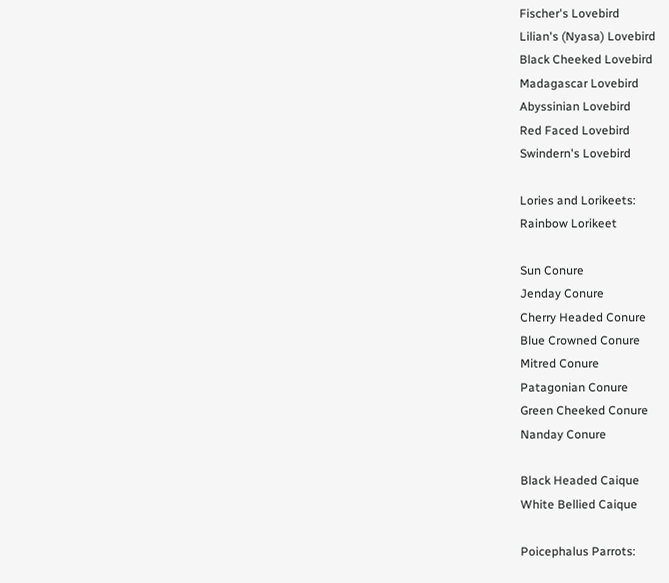Fischer's Lovebird
Lilian's (Nyasa) Lovebird
Black Cheeked Lovebird
Madagascar Lovebird
Abyssinian Lovebird
Red Faced Lovebird
Swindern's Lovebird

Lories and Lorikeets:
Rainbow Lorikeet

Sun Conure
Jenday Conure
Cherry Headed Conure
Blue Crowned Conure
Mitred Conure
Patagonian Conure
Green Cheeked Conure
Nanday Conure

Black Headed Caique
White Bellied Caique

Poicephalus Parrots: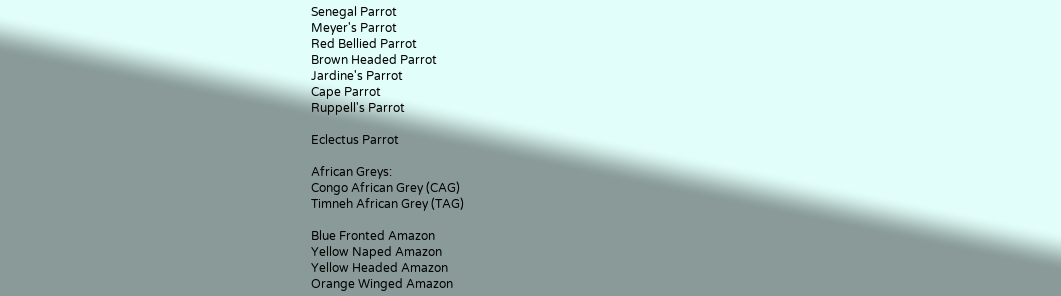Senegal Parrot
Meyer's Parrot
Red Bellied Parrot
Brown Headed Parrot
Jardine's Parrot
Cape Parrot
Ruppell's Parrot

Eclectus Parrot

African Greys:
Congo African Grey (CAG)
Timneh African Grey (TAG)

Blue Fronted Amazon
Yellow Naped Amazon
Yellow Headed Amazon
Orange Winged Amazon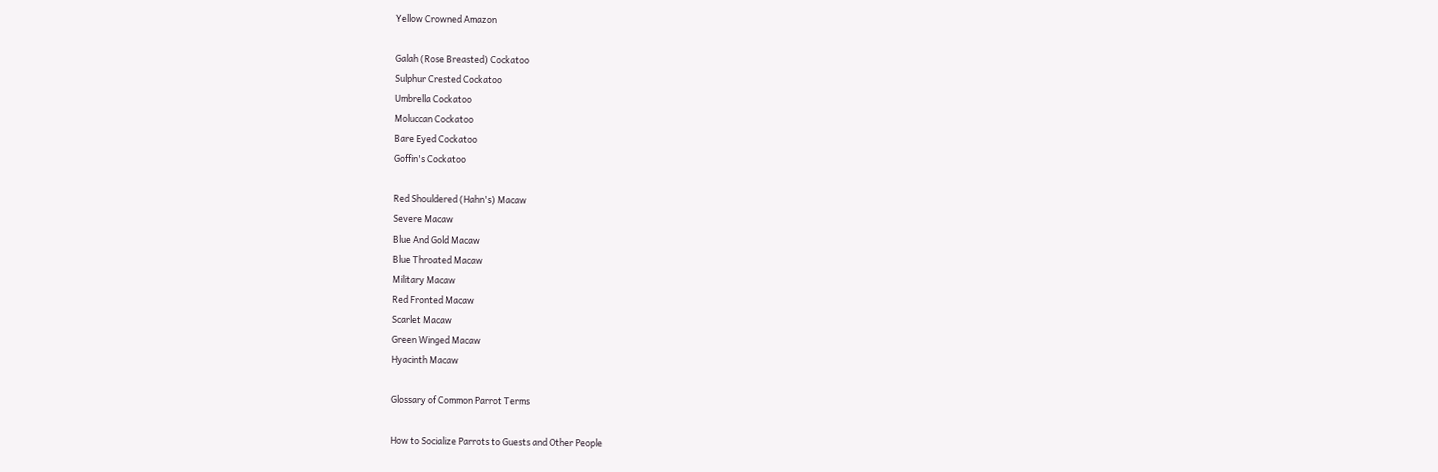Yellow Crowned Amazon

Galah (Rose Breasted) Cockatoo
Sulphur Crested Cockatoo
Umbrella Cockatoo
Moluccan Cockatoo
Bare Eyed Cockatoo
Goffin's Cockatoo

Red Shouldered (Hahn's) Macaw
Severe Macaw
Blue And Gold Macaw
Blue Throated Macaw
Military Macaw
Red Fronted Macaw
Scarlet Macaw
Green Winged Macaw
Hyacinth Macaw

Glossary of Common Parrot Terms

How to Socialize Parrots to Guests and Other People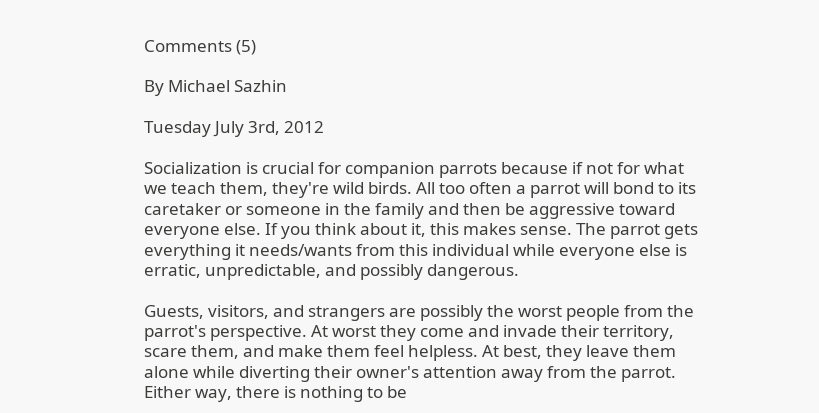Comments (5)

By Michael Sazhin

Tuesday July 3rd, 2012

Socialization is crucial for companion parrots because if not for what we teach them, they're wild birds. All too often a parrot will bond to its caretaker or someone in the family and then be aggressive toward everyone else. If you think about it, this makes sense. The parrot gets everything it needs/wants from this individual while everyone else is erratic, unpredictable, and possibly dangerous.

Guests, visitors, and strangers are possibly the worst people from the parrot's perspective. At worst they come and invade their territory, scare them, and make them feel helpless. At best, they leave them alone while diverting their owner's attention away from the parrot. Either way, there is nothing to be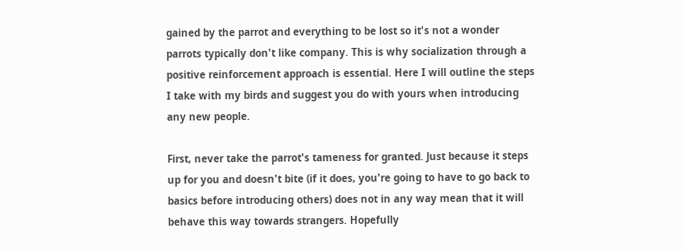gained by the parrot and everything to be lost so it's not a wonder parrots typically don't like company. This is why socialization through a positive reinforcement approach is essential. Here I will outline the steps I take with my birds and suggest you do with yours when introducing any new people.

First, never take the parrot's tameness for granted. Just because it steps up for you and doesn't bite (if it does, you're going to have to go back to basics before introducing others) does not in any way mean that it will behave this way towards strangers. Hopefully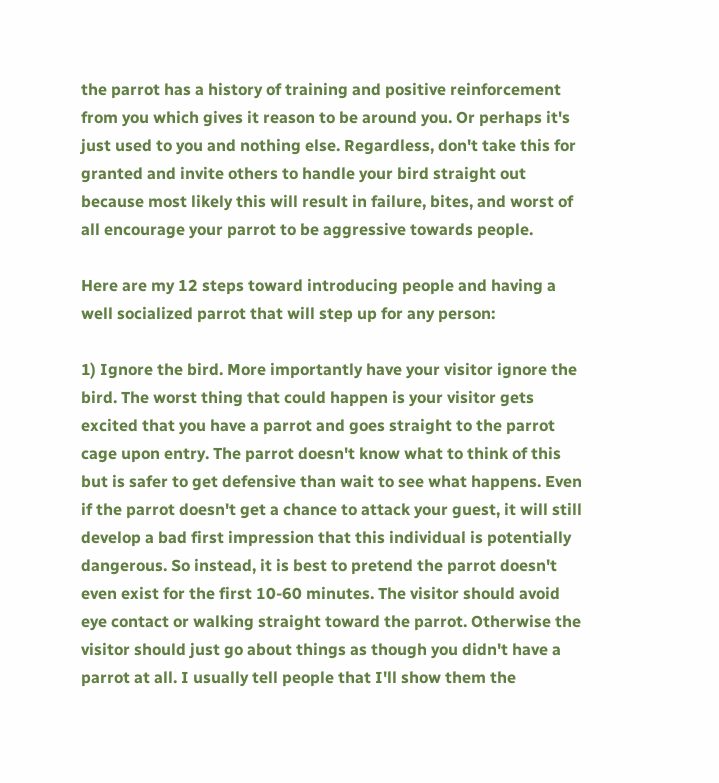the parrot has a history of training and positive reinforcement from you which gives it reason to be around you. Or perhaps it's just used to you and nothing else. Regardless, don't take this for granted and invite others to handle your bird straight out because most likely this will result in failure, bites, and worst of all encourage your parrot to be aggressive towards people.

Here are my 12 steps toward introducing people and having a well socialized parrot that will step up for any person:

1) Ignore the bird. More importantly have your visitor ignore the bird. The worst thing that could happen is your visitor gets excited that you have a parrot and goes straight to the parrot cage upon entry. The parrot doesn't know what to think of this but is safer to get defensive than wait to see what happens. Even if the parrot doesn't get a chance to attack your guest, it will still develop a bad first impression that this individual is potentially dangerous. So instead, it is best to pretend the parrot doesn't even exist for the first 10-60 minutes. The visitor should avoid eye contact or walking straight toward the parrot. Otherwise the visitor should just go about things as though you didn't have a parrot at all. I usually tell people that I'll show them the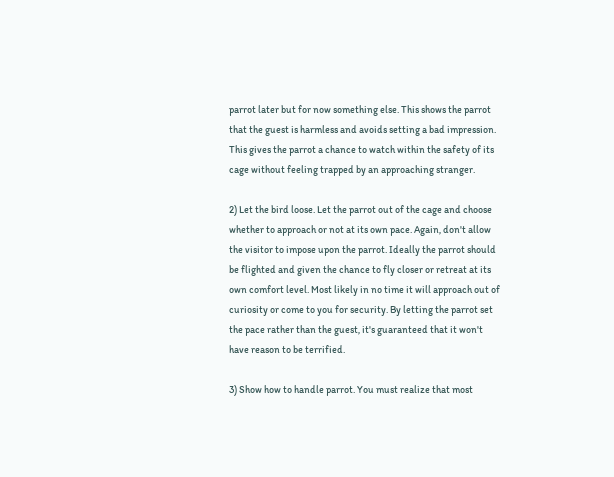parrot later but for now something else. This shows the parrot that the guest is harmless and avoids setting a bad impression. This gives the parrot a chance to watch within the safety of its cage without feeling trapped by an approaching stranger.

2) Let the bird loose. Let the parrot out of the cage and choose whether to approach or not at its own pace. Again, don't allow the visitor to impose upon the parrot. Ideally the parrot should be flighted and given the chance to fly closer or retreat at its own comfort level. Most likely in no time it will approach out of curiosity or come to you for security. By letting the parrot set the pace rather than the guest, it's guaranteed that it won't have reason to be terrified.

3) Show how to handle parrot. You must realize that most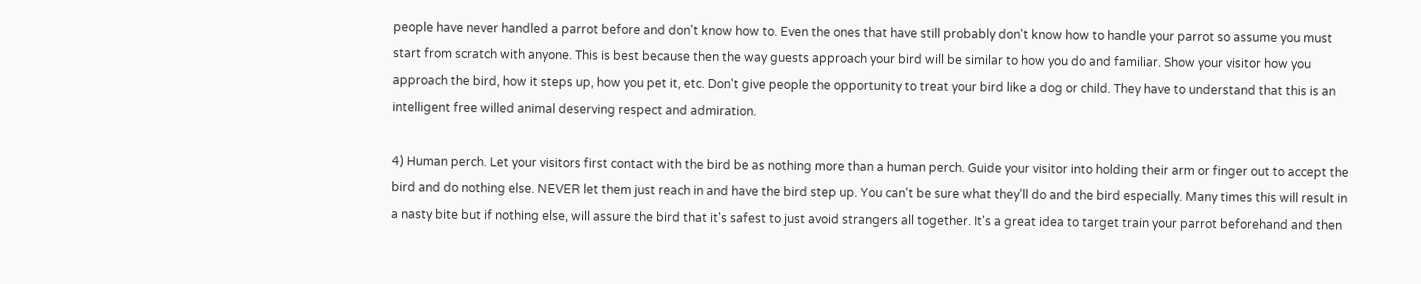people have never handled a parrot before and don't know how to. Even the ones that have still probably don't know how to handle your parrot so assume you must start from scratch with anyone. This is best because then the way guests approach your bird will be similar to how you do and familiar. Show your visitor how you approach the bird, how it steps up, how you pet it, etc. Don't give people the opportunity to treat your bird like a dog or child. They have to understand that this is an intelligent free willed animal deserving respect and admiration.

4) Human perch. Let your visitors first contact with the bird be as nothing more than a human perch. Guide your visitor into holding their arm or finger out to accept the bird and do nothing else. NEVER let them just reach in and have the bird step up. You can't be sure what they'll do and the bird especially. Many times this will result in a nasty bite but if nothing else, will assure the bird that it's safest to just avoid strangers all together. It's a great idea to target train your parrot beforehand and then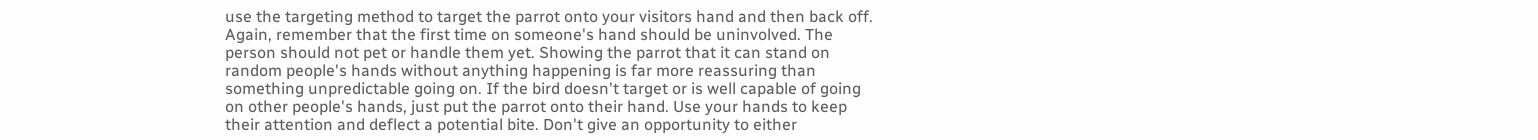use the targeting method to target the parrot onto your visitors hand and then back off. Again, remember that the first time on someone's hand should be uninvolved. The person should not pet or handle them yet. Showing the parrot that it can stand on random people's hands without anything happening is far more reassuring than something unpredictable going on. If the bird doesn't target or is well capable of going on other people's hands, just put the parrot onto their hand. Use your hands to keep their attention and deflect a potential bite. Don't give an opportunity to either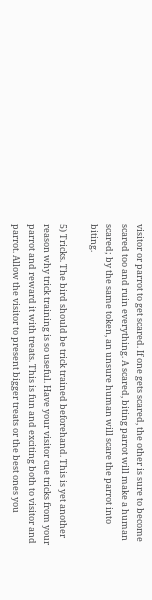visitor or parrot to get scared. If one gets scared, the other is sure to become scared too and ruin everything. A scared, biting parrot will make a human scared; by the same token, an unsure human will scare the parrot into biting.

5) Tricks. The bird should be trick trained beforehand. This is yet another reason why trick training is so useful. Have your visitor cue tricks from your parrot and reward it with treats. This is fun and exciting both to visitor and parrot. Allow the visitor to present bigger treats or the best ones you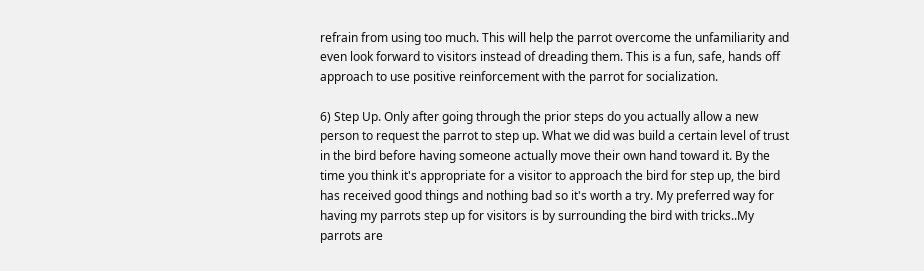refrain from using too much. This will help the parrot overcome the unfamiliarity and even look forward to visitors instead of dreading them. This is a fun, safe, hands off approach to use positive reinforcement with the parrot for socialization.

6) Step Up. Only after going through the prior steps do you actually allow a new person to request the parrot to step up. What we did was build a certain level of trust in the bird before having someone actually move their own hand toward it. By the time you think it's appropriate for a visitor to approach the bird for step up, the bird has received good things and nothing bad so it's worth a try. My preferred way for having my parrots step up for visitors is by surrounding the bird with tricks..My parrots are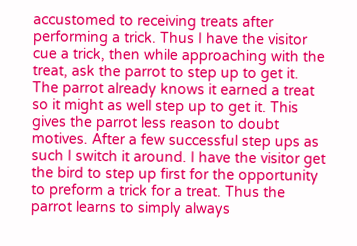accustomed to receiving treats after performing a trick. Thus I have the visitor cue a trick, then while approaching with the treat, ask the parrot to step up to get it. The parrot already knows it earned a treat so it might as well step up to get it. This gives the parrot less reason to doubt motives. After a few successful step ups as such I switch it around. I have the visitor get the bird to step up first for the opportunity to preform a trick for a treat. Thus the parrot learns to simply always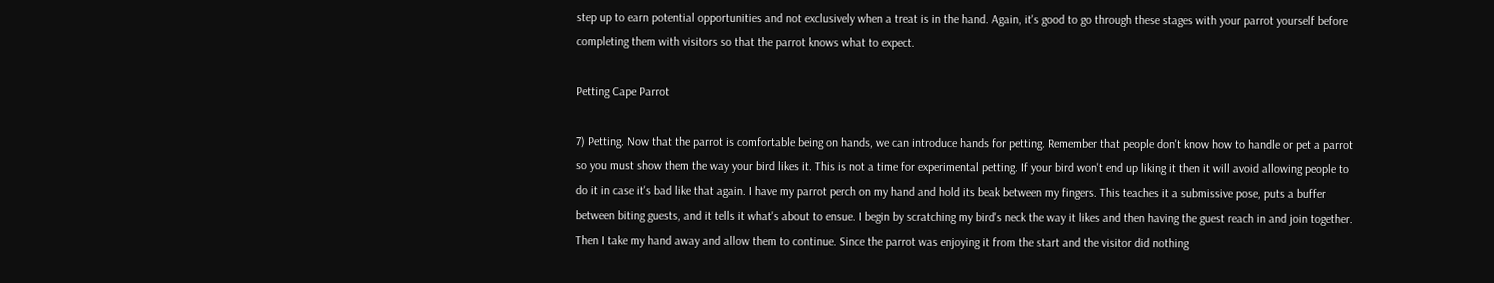step up to earn potential opportunities and not exclusively when a treat is in the hand. Again, it's good to go through these stages with your parrot yourself before completing them with visitors so that the parrot knows what to expect.

Petting Cape Parrot

7) Petting. Now that the parrot is comfortable being on hands, we can introduce hands for petting. Remember that people don't know how to handle or pet a parrot so you must show them the way your bird likes it. This is not a time for experimental petting. If your bird won't end up liking it then it will avoid allowing people to do it in case it's bad like that again. I have my parrot perch on my hand and hold its beak between my fingers. This teaches it a submissive pose, puts a buffer between biting guests, and it tells it what's about to ensue. I begin by scratching my bird's neck the way it likes and then having the guest reach in and join together. Then I take my hand away and allow them to continue. Since the parrot was enjoying it from the start and the visitor did nothing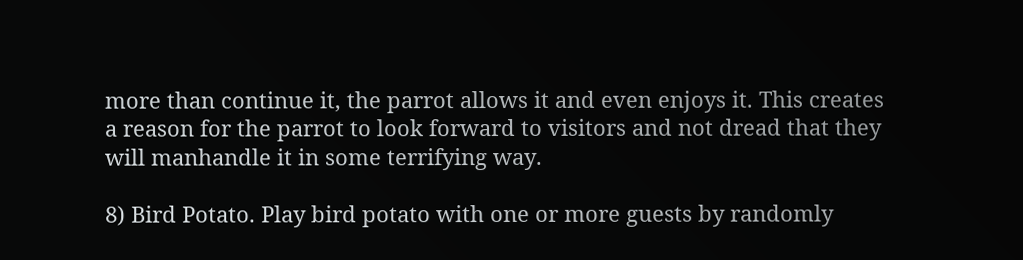more than continue it, the parrot allows it and even enjoys it. This creates a reason for the parrot to look forward to visitors and not dread that they will manhandle it in some terrifying way.

8) Bird Potato. Play bird potato with one or more guests by randomly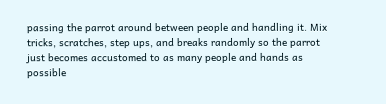passing the parrot around between people and handling it. Mix tricks, scratches, step ups, and breaks randomly so the parrot just becomes accustomed to as many people and hands as possible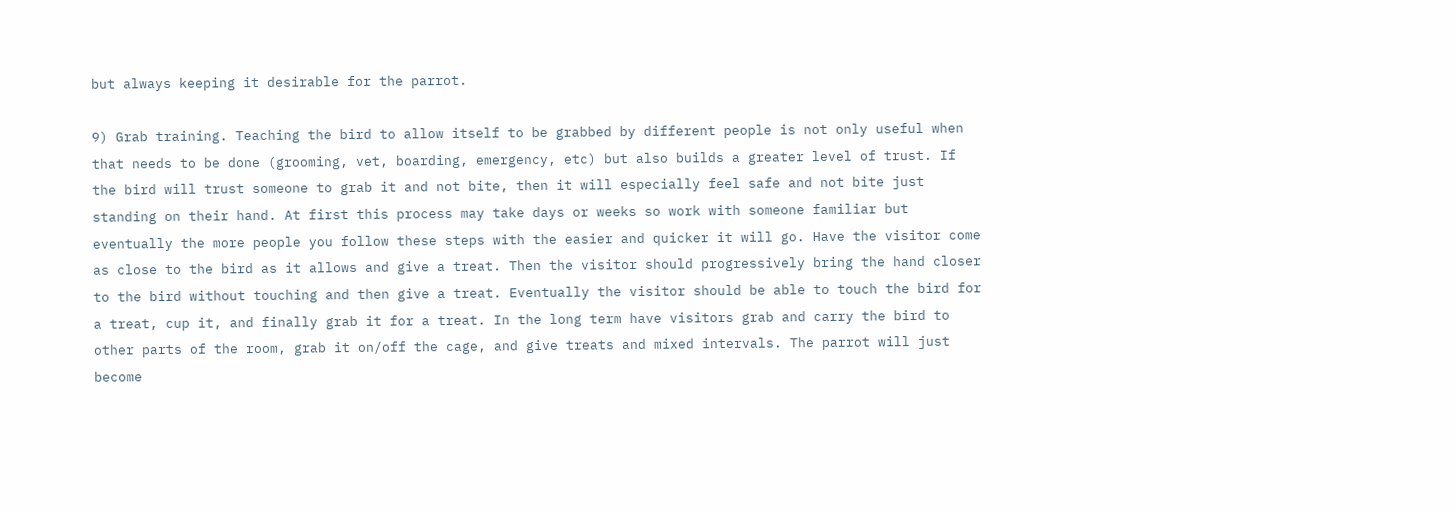but always keeping it desirable for the parrot.

9) Grab training. Teaching the bird to allow itself to be grabbed by different people is not only useful when that needs to be done (grooming, vet, boarding, emergency, etc) but also builds a greater level of trust. If the bird will trust someone to grab it and not bite, then it will especially feel safe and not bite just standing on their hand. At first this process may take days or weeks so work with someone familiar but eventually the more people you follow these steps with the easier and quicker it will go. Have the visitor come as close to the bird as it allows and give a treat. Then the visitor should progressively bring the hand closer to the bird without touching and then give a treat. Eventually the visitor should be able to touch the bird for a treat, cup it, and finally grab it for a treat. In the long term have visitors grab and carry the bird to other parts of the room, grab it on/off the cage, and give treats and mixed intervals. The parrot will just become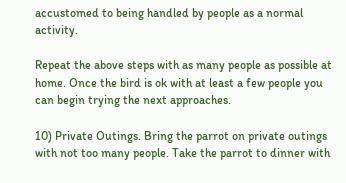accustomed to being handled by people as a normal activity.

Repeat the above steps with as many people as possible at home. Once the bird is ok with at least a few people you can begin trying the next approaches.

10) Private Outings. Bring the parrot on private outings with not too many people. Take the parrot to dinner with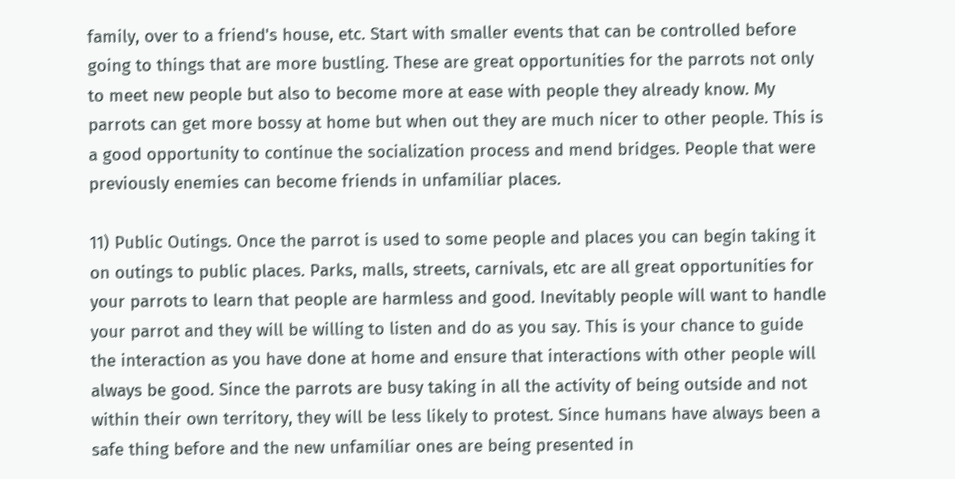family, over to a friend's house, etc. Start with smaller events that can be controlled before going to things that are more bustling. These are great opportunities for the parrots not only to meet new people but also to become more at ease with people they already know. My parrots can get more bossy at home but when out they are much nicer to other people. This is a good opportunity to continue the socialization process and mend bridges. People that were previously enemies can become friends in unfamiliar places.

11) Public Outings. Once the parrot is used to some people and places you can begin taking it on outings to public places. Parks, malls, streets, carnivals, etc are all great opportunities for your parrots to learn that people are harmless and good. Inevitably people will want to handle your parrot and they will be willing to listen and do as you say. This is your chance to guide the interaction as you have done at home and ensure that interactions with other people will always be good. Since the parrots are busy taking in all the activity of being outside and not within their own territory, they will be less likely to protest. Since humans have always been a safe thing before and the new unfamiliar ones are being presented in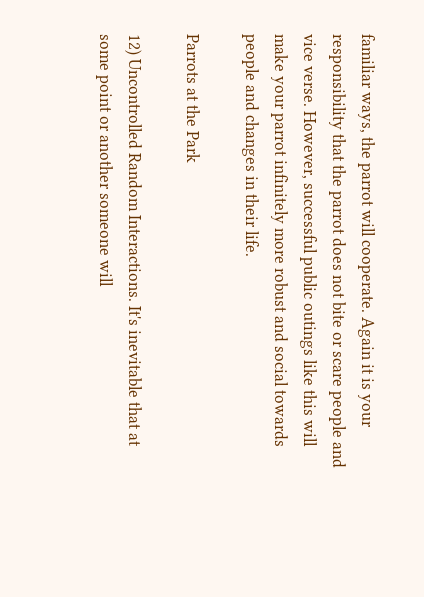familiar ways, the parrot will cooperate. Again it is your responsibility that the parrot does not bite or scare people and vice verse. However, successful public outings like this will make your parrot infinitely more robust and social towards people and changes in their life.

Parrots at the Park

12) Uncontrolled Random Interactions. It's inevitable that at some point or another someone will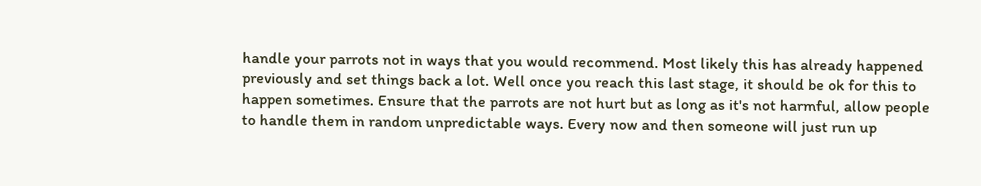handle your parrots not in ways that you would recommend. Most likely this has already happened previously and set things back a lot. Well once you reach this last stage, it should be ok for this to happen sometimes. Ensure that the parrots are not hurt but as long as it's not harmful, allow people to handle them in random unpredictable ways. Every now and then someone will just run up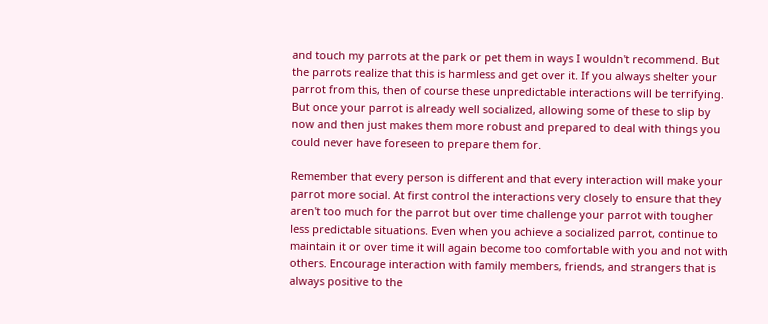and touch my parrots at the park or pet them in ways I wouldn't recommend. But the parrots realize that this is harmless and get over it. If you always shelter your parrot from this, then of course these unpredictable interactions will be terrifying. But once your parrot is already well socialized, allowing some of these to slip by now and then just makes them more robust and prepared to deal with things you could never have foreseen to prepare them for.

Remember that every person is different and that every interaction will make your parrot more social. At first control the interactions very closely to ensure that they aren't too much for the parrot but over time challenge your parrot with tougher less predictable situations. Even when you achieve a socialized parrot, continue to maintain it or over time it will again become too comfortable with you and not with others. Encourage interaction with family members, friends, and strangers that is always positive to the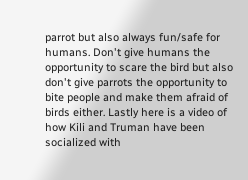parrot but also always fun/safe for humans. Don't give humans the opportunity to scare the bird but also don't give parrots the opportunity to bite people and make them afraid of birds either. Lastly here is a video of how Kili and Truman have been socialized with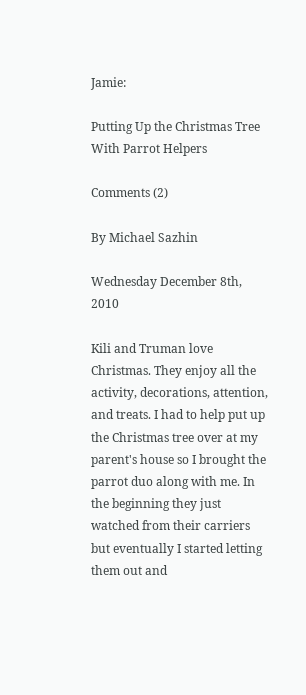Jamie:

Putting Up the Christmas Tree With Parrot Helpers

Comments (2)

By Michael Sazhin

Wednesday December 8th, 2010

Kili and Truman love Christmas. They enjoy all the activity, decorations, attention, and treats. I had to help put up the Christmas tree over at my parent's house so I brought the parrot duo along with me. In the beginning they just watched from their carriers but eventually I started letting them out and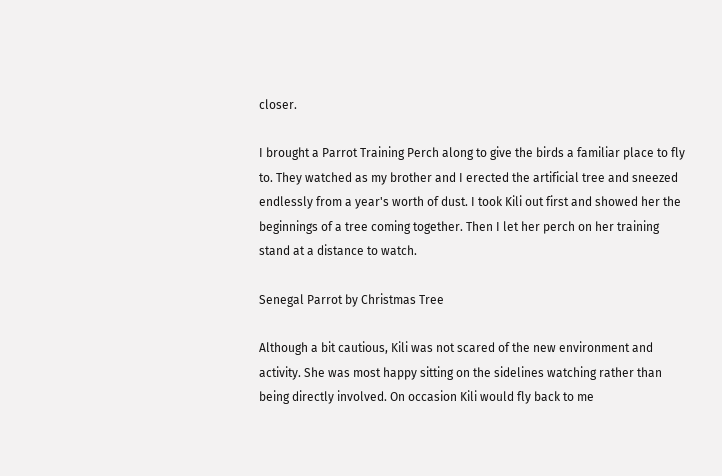closer.

I brought a Parrot Training Perch along to give the birds a familiar place to fly to. They watched as my brother and I erected the artificial tree and sneezed endlessly from a year's worth of dust. I took Kili out first and showed her the beginnings of a tree coming together. Then I let her perch on her training stand at a distance to watch.

Senegal Parrot by Christmas Tree

Although a bit cautious, Kili was not scared of the new environment and activity. She was most happy sitting on the sidelines watching rather than being directly involved. On occasion Kili would fly back to me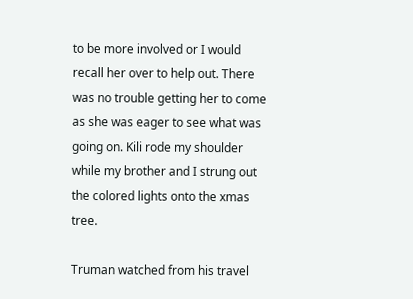to be more involved or I would recall her over to help out. There was no trouble getting her to come as she was eager to see what was going on. Kili rode my shoulder while my brother and I strung out the colored lights onto the xmas tree.

Truman watched from his travel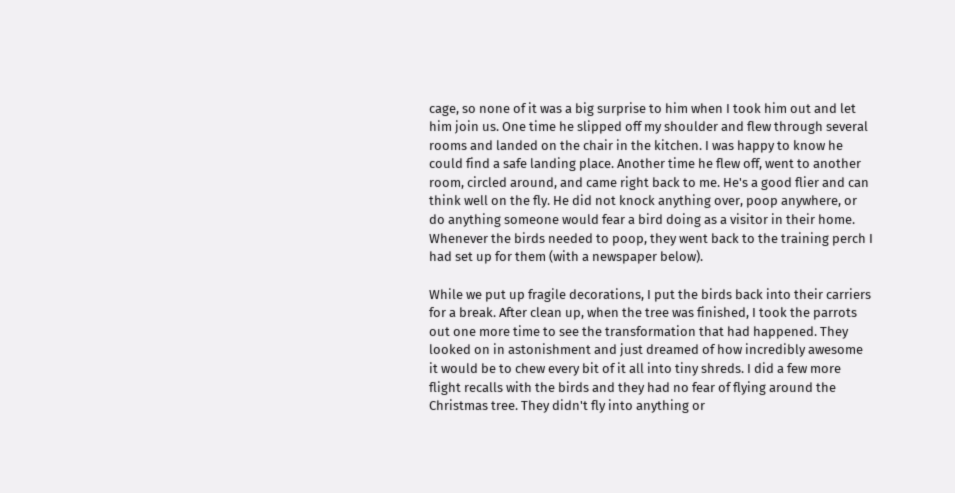cage, so none of it was a big surprise to him when I took him out and let him join us. One time he slipped off my shoulder and flew through several rooms and landed on the chair in the kitchen. I was happy to know he could find a safe landing place. Another time he flew off, went to another room, circled around, and came right back to me. He's a good flier and can think well on the fly. He did not knock anything over, poop anywhere, or do anything someone would fear a bird doing as a visitor in their home. Whenever the birds needed to poop, they went back to the training perch I had set up for them (with a newspaper below).

While we put up fragile decorations, I put the birds back into their carriers for a break. After clean up, when the tree was finished, I took the parrots out one more time to see the transformation that had happened. They looked on in astonishment and just dreamed of how incredibly awesome it would be to chew every bit of it all into tiny shreds. I did a few more flight recalls with the birds and they had no fear of flying around the Christmas tree. They didn't fly into anything or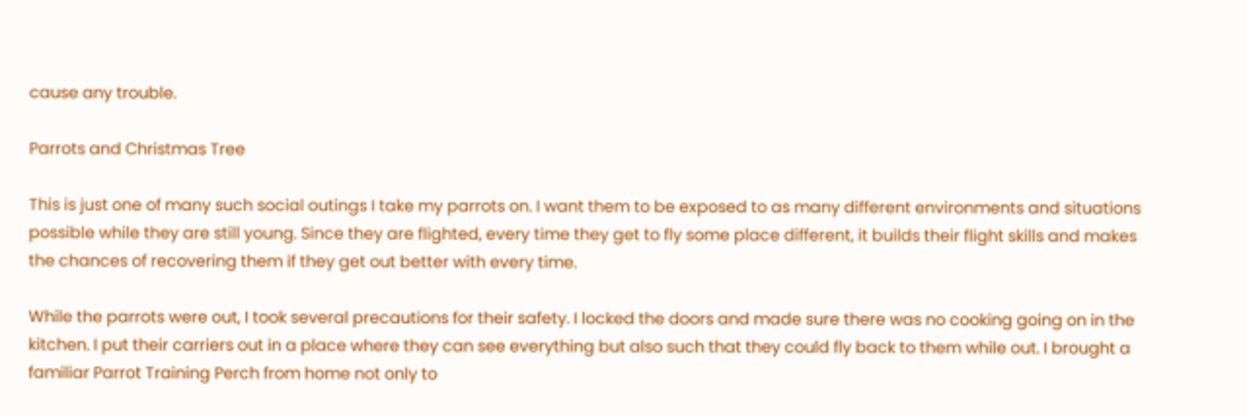cause any trouble.

Parrots and Christmas Tree

This is just one of many such social outings I take my parrots on. I want them to be exposed to as many different environments and situations possible while they are still young. Since they are flighted, every time they get to fly some place different, it builds their flight skills and makes the chances of recovering them if they get out better with every time.

While the parrots were out, I took several precautions for their safety. I locked the doors and made sure there was no cooking going on in the kitchen. I put their carriers out in a place where they can see everything but also such that they could fly back to them while out. I brought a familiar Parrot Training Perch from home not only to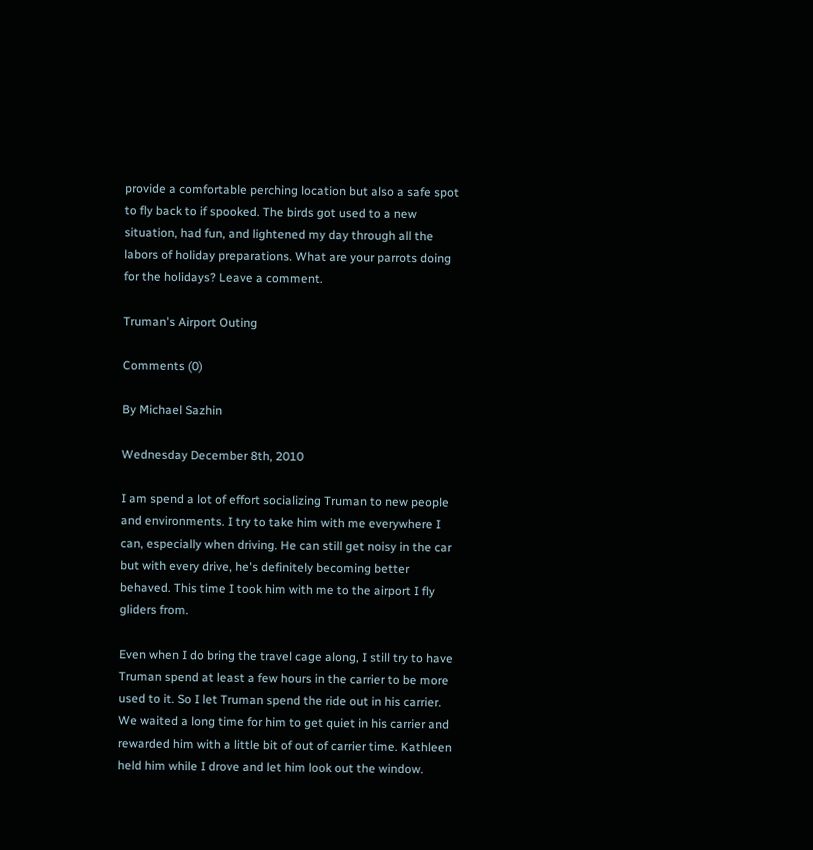provide a comfortable perching location but also a safe spot to fly back to if spooked. The birds got used to a new situation, had fun, and lightened my day through all the labors of holiday preparations. What are your parrots doing for the holidays? Leave a comment.

Truman's Airport Outing

Comments (0)

By Michael Sazhin

Wednesday December 8th, 2010

I am spend a lot of effort socializing Truman to new people and environments. I try to take him with me everywhere I can, especially when driving. He can still get noisy in the car but with every drive, he's definitely becoming better behaved. This time I took him with me to the airport I fly gliders from.

Even when I do bring the travel cage along, I still try to have Truman spend at least a few hours in the carrier to be more used to it. So I let Truman spend the ride out in his carrier. We waited a long time for him to get quiet in his carrier and rewarded him with a little bit of out of carrier time. Kathleen held him while I drove and let him look out the window.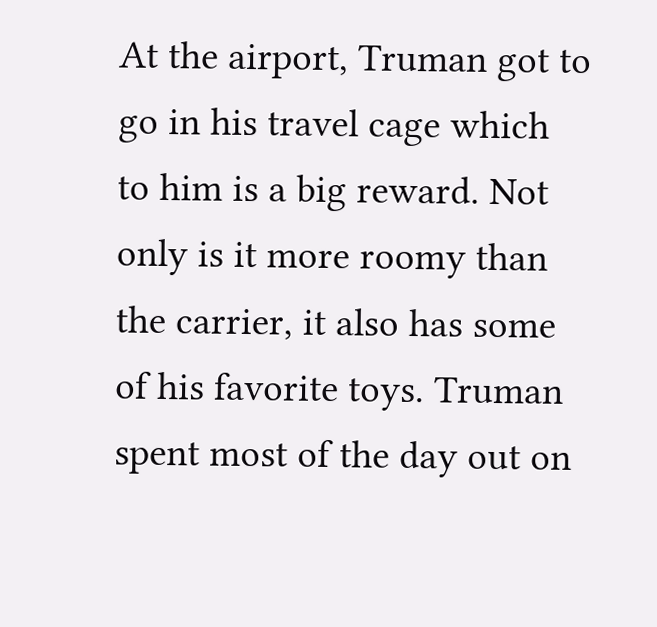At the airport, Truman got to go in his travel cage which to him is a big reward. Not only is it more roomy than the carrier, it also has some of his favorite toys. Truman spent most of the day out on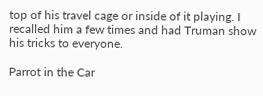top of his travel cage or inside of it playing. I recalled him a few times and had Truman show his tricks to everyone.

Parrot in the Car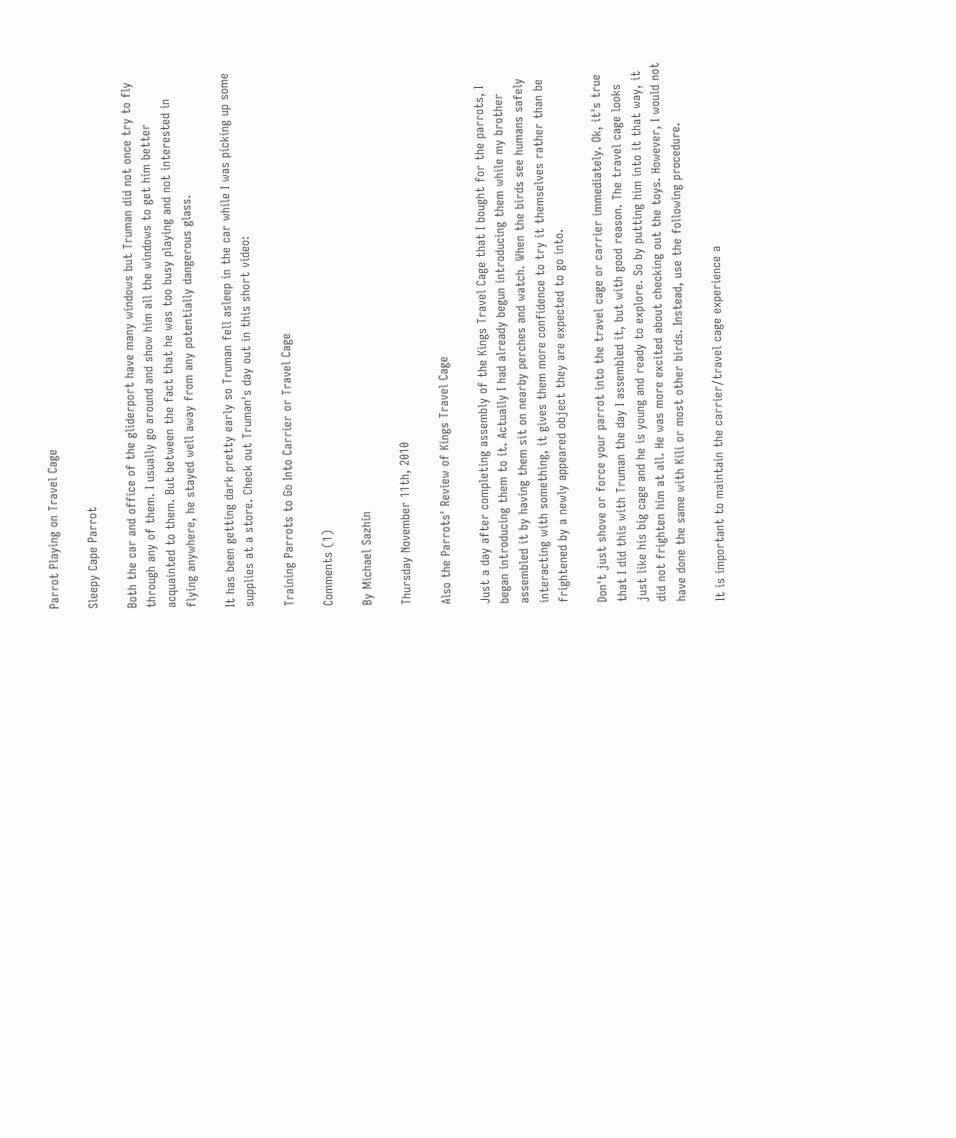Parrot Playing on Travel Cage

Sleepy Cape Parrot

Both the car and office of the gliderport have many windows but Truman did not once try to fly through any of them. I usually go around and show him all the windows to get him better acquainted to them. But between the fact that he was too busy playing and not interested in flying anywhere, he stayed well away from any potentially dangerous glass.

It has been getting dark pretty early so Truman fell asleep in the car while I was picking up some supplies at a store. Check out Truman's day out in this short video:

Training Parrots to Go Into Carrier or Travel Cage

Comments (1)

By Michael Sazhin

Thursday November 11th, 2010

Also the Parrots' Review of Kings Travel Cage

Just a day after completing assembly of the Kings Travel Cage that I bought for the parrots, I began introducing them to it. Actually I had already begun introducing them while my brother assembled it by having them sit on nearby perches and watch. When the birds see humans safely interacting with something, it gives them more confidence to try it themselves rather than be frightened by a newly appeared object they are expected to go into.

Don't just shove or force your parrot into the travel cage or carrier immediately. Ok, it's true that I did this with Truman the day I assembled it, but with good reason. The travel cage looks just like his big cage and he is young and ready to explore. So by putting him into it that way, it did not frighten him at all. He was more excited about checking out the toys. However, I would not have done the same with Kili or most other birds. Instead, use the following procedure.

It is important to maintain the carrier/travel cage experience a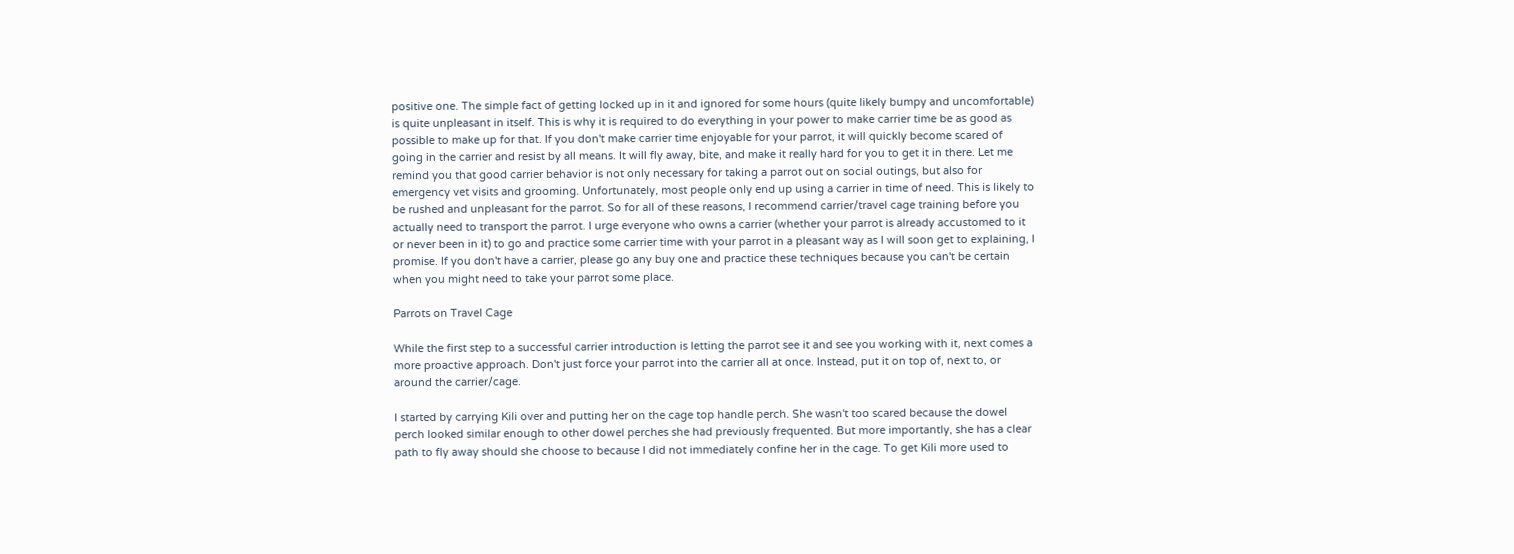positive one. The simple fact of getting locked up in it and ignored for some hours (quite likely bumpy and uncomfortable) is quite unpleasant in itself. This is why it is required to do everything in your power to make carrier time be as good as possible to make up for that. If you don't make carrier time enjoyable for your parrot, it will quickly become scared of going in the carrier and resist by all means. It will fly away, bite, and make it really hard for you to get it in there. Let me remind you that good carrier behavior is not only necessary for taking a parrot out on social outings, but also for emergency vet visits and grooming. Unfortunately, most people only end up using a carrier in time of need. This is likely to be rushed and unpleasant for the parrot. So for all of these reasons, I recommend carrier/travel cage training before you actually need to transport the parrot. I urge everyone who owns a carrier (whether your parrot is already accustomed to it or never been in it) to go and practice some carrier time with your parrot in a pleasant way as I will soon get to explaining, I promise. If you don't have a carrier, please go any buy one and practice these techniques because you can't be certain when you might need to take your parrot some place.

Parrots on Travel Cage

While the first step to a successful carrier introduction is letting the parrot see it and see you working with it, next comes a more proactive approach. Don't just force your parrot into the carrier all at once. Instead, put it on top of, next to, or around the carrier/cage.

I started by carrying Kili over and putting her on the cage top handle perch. She wasn't too scared because the dowel perch looked similar enough to other dowel perches she had previously frequented. But more importantly, she has a clear path to fly away should she choose to because I did not immediately confine her in the cage. To get Kili more used to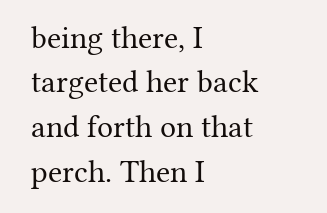being there, I targeted her back and forth on that perch. Then I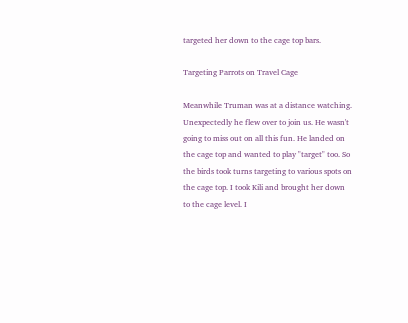targeted her down to the cage top bars.

Targeting Parrots on Travel Cage

Meanwhile Truman was at a distance watching. Unexpectedly he flew over to join us. He wasn't going to miss out on all this fun. He landed on the cage top and wanted to play "target" too. So the birds took turns targeting to various spots on the cage top. I took Kili and brought her down to the cage level. I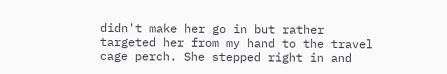didn't make her go in but rather targeted her from my hand to the travel cage perch. She stepped right in and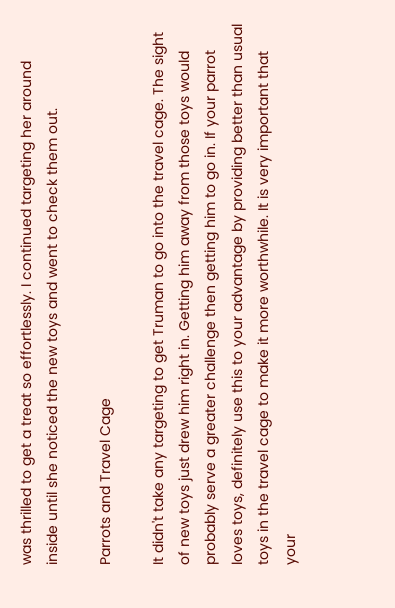was thrilled to get a treat so effortlessly. I continued targeting her around inside until she noticed the new toys and went to check them out.

Parrots and Travel Cage

It didn't take any targeting to get Truman to go into the travel cage. The sight of new toys just drew him right in. Getting him away from those toys would probably serve a greater challenge then getting him to go in. If your parrot loves toys, definitely use this to your advantage by providing better than usual toys in the travel cage to make it more worthwhile. It is very important that your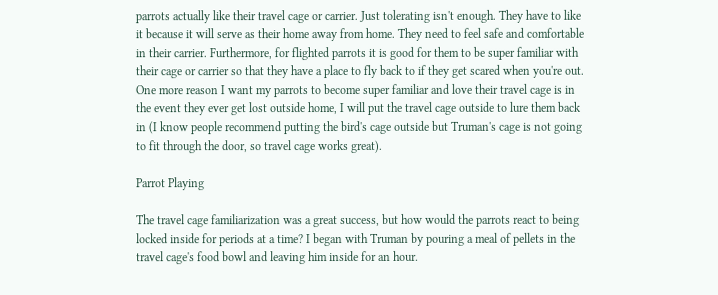parrots actually like their travel cage or carrier. Just tolerating isn't enough. They have to like it because it will serve as their home away from home. They need to feel safe and comfortable in their carrier. Furthermore, for flighted parrots it is good for them to be super familiar with their cage or carrier so that they have a place to fly back to if they get scared when you're out. One more reason I want my parrots to become super familiar and love their travel cage is in the event they ever get lost outside home, I will put the travel cage outside to lure them back in (I know people recommend putting the bird's cage outside but Truman's cage is not going to fit through the door, so travel cage works great).

Parrot Playing

The travel cage familiarization was a great success, but how would the parrots react to being locked inside for periods at a time? I began with Truman by pouring a meal of pellets in the travel cage's food bowl and leaving him inside for an hour.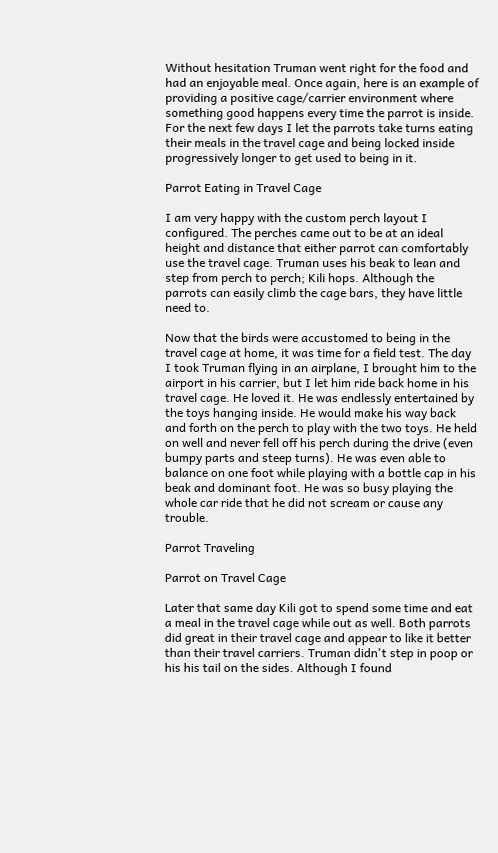Without hesitation Truman went right for the food and had an enjoyable meal. Once again, here is an example of providing a positive cage/carrier environment where something good happens every time the parrot is inside. For the next few days I let the parrots take turns eating their meals in the travel cage and being locked inside progressively longer to get used to being in it.

Parrot Eating in Travel Cage

I am very happy with the custom perch layout I configured. The perches came out to be at an ideal height and distance that either parrot can comfortably use the travel cage. Truman uses his beak to lean and step from perch to perch; Kili hops. Although the parrots can easily climb the cage bars, they have little need to.

Now that the birds were accustomed to being in the travel cage at home, it was time for a field test. The day I took Truman flying in an airplane, I brought him to the airport in his carrier, but I let him ride back home in his travel cage. He loved it. He was endlessly entertained by the toys hanging inside. He would make his way back and forth on the perch to play with the two toys. He held on well and never fell off his perch during the drive (even bumpy parts and steep turns). He was even able to balance on one foot while playing with a bottle cap in his beak and dominant foot. He was so busy playing the whole car ride that he did not scream or cause any trouble.

Parrot Traveling

Parrot on Travel Cage

Later that same day Kili got to spend some time and eat a meal in the travel cage while out as well. Both parrots did great in their travel cage and appear to like it better than their travel carriers. Truman didn't step in poop or his his tail on the sides. Although I found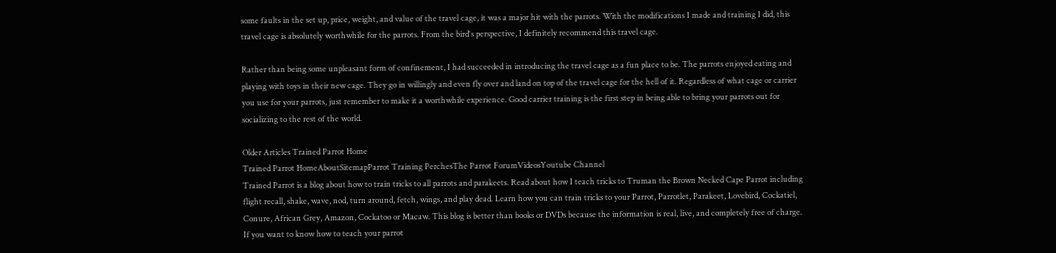some faults in the set up, price, weight, and value of the travel cage, it was a major hit with the parrots. With the modifications I made and training I did, this travel cage is absolutely worthwhile for the parrots. From the bird's perspective, I definitely recommend this travel cage.

Rather than being some unpleasant form of confinement, I had succeeded in introducing the travel cage as a fun place to be. The parrots enjoyed eating and playing with toys in their new cage. They go in willingly and even fly over and land on top of the travel cage for the hell of it. Regardless of what cage or carrier you use for your parrots, just remember to make it a worthwhile experience. Good carrier training is the first step in being able to bring your parrots out for socializing to the rest of the world.

Older Articles Trained Parrot Home
Trained Parrot HomeAboutSitemapParrot Training PerchesThe Parrot ForumVideosYoutube Channel
Trained Parrot is a blog about how to train tricks to all parrots and parakeets. Read about how I teach tricks to Truman the Brown Necked Cape Parrot including flight recall, shake, wave, nod, turn around, fetch, wings, and play dead. Learn how you can train tricks to your Parrot, Parrotlet, Parakeet, Lovebird, Cockatiel, Conure, African Grey, Amazon, Cockatoo or Macaw. This blog is better than books or DVDs because the information is real, live, and completely free of charge. If you want to know how to teach your parrot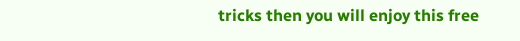tricks then you will enjoy this free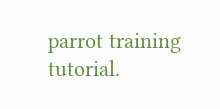parrot training tutorial.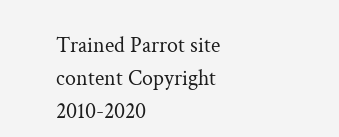Trained Parrot site content Copyright 2010-2020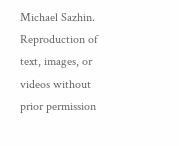Michael Sazhin. Reproduction of text, images, or videos without prior permission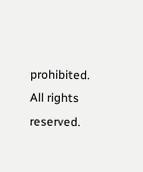prohibited. All rights reserved.